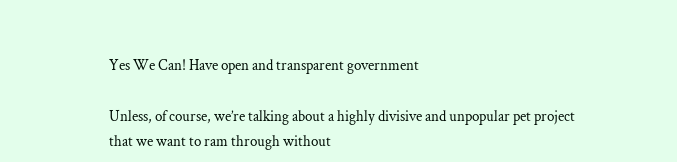Yes We Can! Have open and transparent government

Unless, of course, we’re talking about a highly divisive and unpopular pet project that we want to ram through without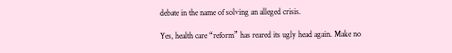debate in the name of solving an alleged crisis.

Yes, health care “reform” has reared its ugly head again. Make no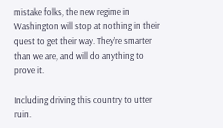mistake folks, the new regime in Washington will stop at nothing in their quest to get their way. They’re smarter than we are, and will do anything to prove it.

Including driving this country to utter ruin.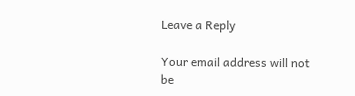Leave a Reply

Your email address will not be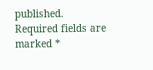published. Required fields are marked *